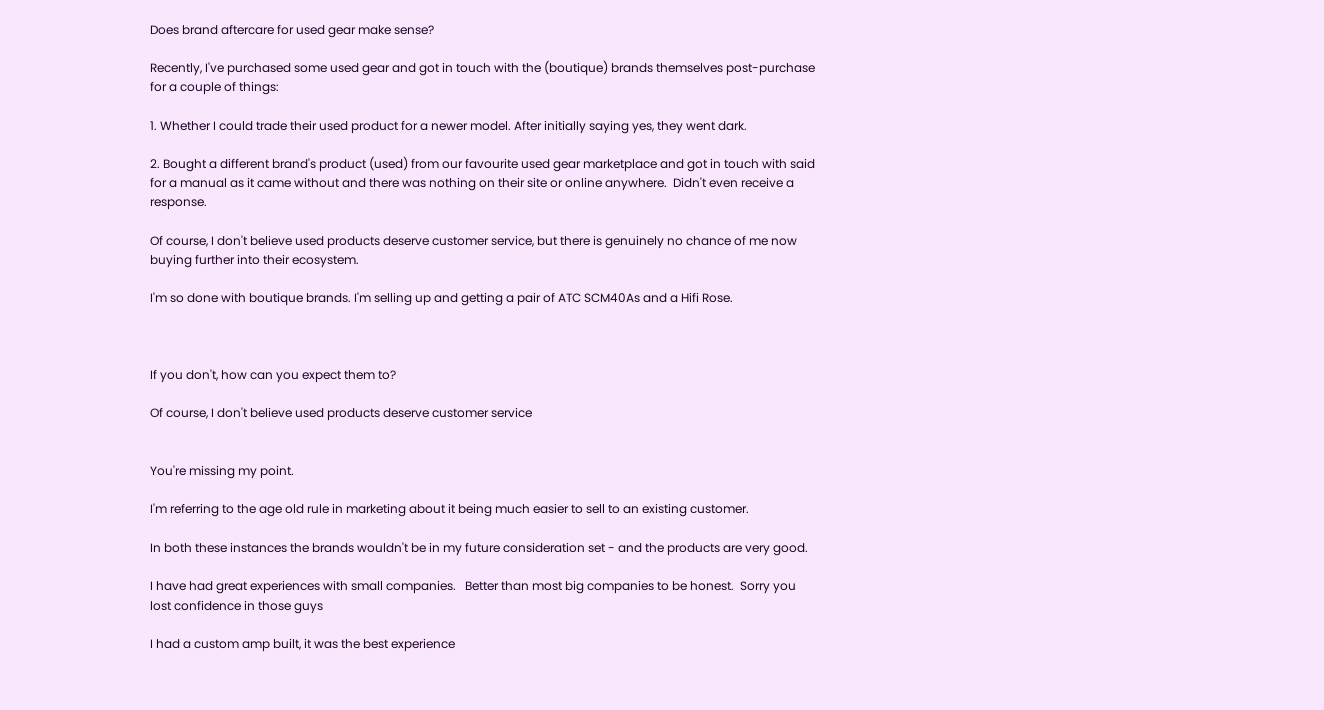Does brand aftercare for used gear make sense?

Recently, I've purchased some used gear and got in touch with the (boutique) brands themselves post-purchase for a couple of things:

1. Whether I could trade their used product for a newer model. After initially saying yes, they went dark.

2. Bought a different brand's product (used) from our favourite used gear marketplace and got in touch with said for a manual as it came without and there was nothing on their site or online anywhere.  Didn't even receive a response.

Of course, I don't believe used products deserve customer service, but there is genuinely no chance of me now buying further into their ecosystem.

I'm so done with boutique brands. I'm selling up and getting a pair of ATC SCM40As and a Hifi Rose.



If you don't, how can you expect them to?

Of course, I don't believe used products deserve customer service


You're missing my point.

I'm referring to the age old rule in marketing about it being much easier to sell to an existing customer.

In both these instances the brands wouldn't be in my future consideration set - and the products are very good.

I have had great experiences with small companies.   Better than most big companies to be honest.  Sorry you lost confidence in those guys

I had a custom amp built, it was the best experience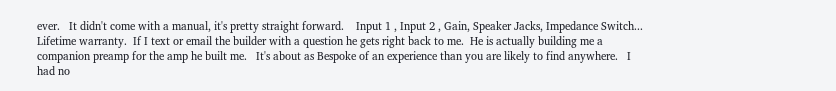ever.   It didn't come with a manual, it's pretty straight forward.    Input 1 , Input 2 , Gain, Speaker Jacks, Impedance Switch...   Lifetime warranty.  If I text or email the builder with a question he gets right back to me.  He is actually building me a companion preamp for the amp he built me.   It's about as Bespoke of an experience than you are likely to find anywhere.   I had no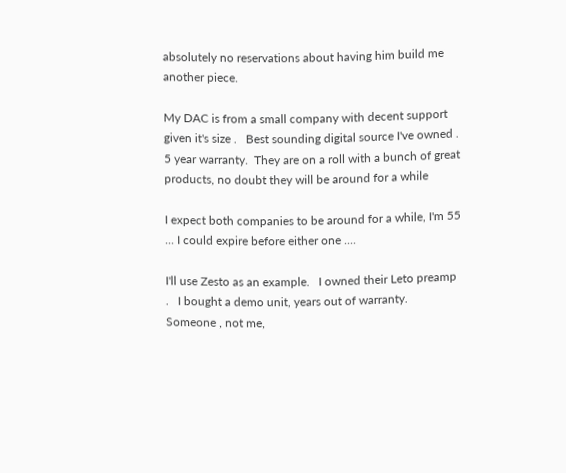absolutely no reservations about having him build me another piece.

My DAC is from a small company with decent support given it's size .   Best sounding digital source I've owned .    5 year warranty.  They are on a roll with a bunch of great products, no doubt they will be around for a while

I expect both companies to be around for a while, I'm 55 ... I could expire before either one ....

I'll use Zesto as an example.   I owned their Leto preamp .   I bought a demo unit, years out of warranty.  Someone , not me,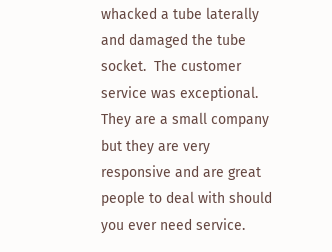whacked a tube laterally and damaged the tube socket.  The customer service was exceptional.    They are a small company but they are very responsive and are great people to deal with should you ever need service.